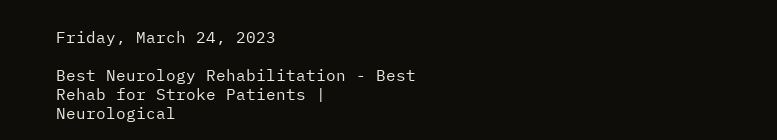Friday, March 24, 2023

Best Neurology Rehabilitation - Best Rehab for Stroke Patients | Neurological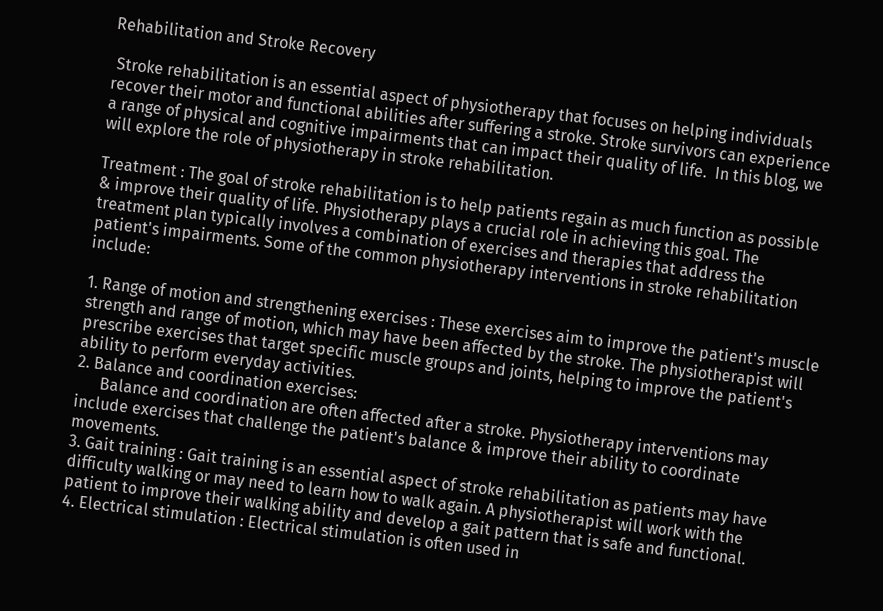Rehabilitation and Stroke Recovery

 Stroke rehabilitation is an essential aspect of physiotherapy that focuses on helping individuals recover their motor and functional abilities after suffering a stroke. Stroke survivors can experience a range of physical and cognitive impairments that can impact their quality of life.  In this blog, we will explore the role of physiotherapy in stroke rehabilitation.

Treatment : The goal of stroke rehabilitation is to help patients regain as much function as possible & improve their quality of life. Physiotherapy plays a crucial role in achieving this goal. The treatment plan typically involves a combination of exercises and therapies that address the patient's impairments. Some of the common physiotherapy interventions in stroke rehabilitation include:

1. Range of motion and strengthening exercises : These exercises aim to improve the patient's muscle strength and range of motion, which may have been affected by the stroke. The physiotherapist will prescribe exercises that target specific muscle groups and joints, helping to improve the patient's ability to perform everyday activities.
2. Balance and coordination exercises:
      Balance and coordination are often affected after a stroke. Physiotherapy interventions may include exercises that challenge the patient's balance & improve their ability to coordinate movements.
3. Gait training : Gait training is an essential aspect of stroke rehabilitation as patients may have difficulty walking or may need to learn how to walk again. A physiotherapist will work with the patient to improve their walking ability and develop a gait pattern that is safe and functional.
4. Electrical stimulation : Electrical stimulation is often used in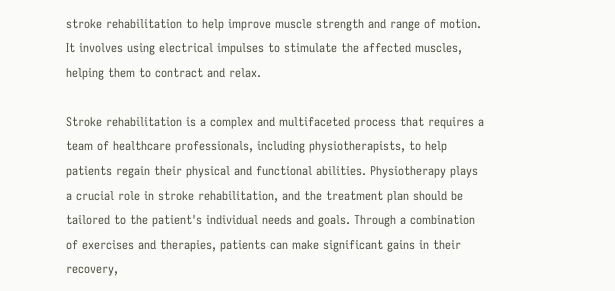stroke rehabilitation to help improve muscle strength and range of motion. It involves using electrical impulses to stimulate the affected muscles, helping them to contract and relax.

Stroke rehabilitation is a complex and multifaceted process that requires a team of healthcare professionals, including physiotherapists, to help patients regain their physical and functional abilities. Physiotherapy plays a crucial role in stroke rehabilitation, and the treatment plan should be tailored to the patient's individual needs and goals. Through a combination of exercises and therapies, patients can make significant gains in their recovery,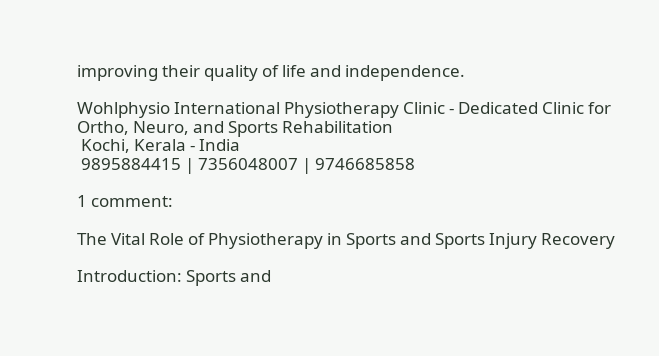improving their quality of life and independence.

Wohlphysio International Physiotherapy Clinic - Dedicated Clinic for Ortho, Neuro, and Sports Rehabilitation
 Kochi, Kerala - India
 9895884415 | 7356048007 | 9746685858

1 comment:

The Vital Role of Physiotherapy in Sports and Sports Injury Recovery

Introduction: Sports and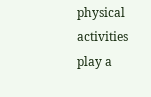physical activities play a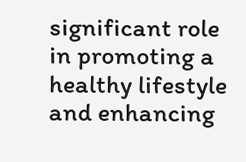significant role in promoting a healthy lifestyle and enhancing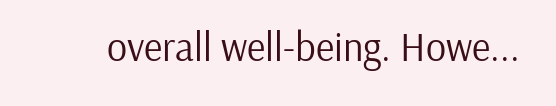overall well-being. Howe...